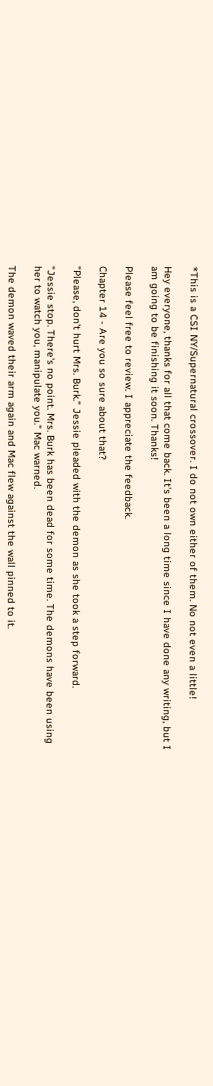*This is a CSI NY/Supernatural crossover. I do not own either of them. No not even a little!

Hey everyone, thanks for all that come back. It's been a long time since I have done any writing, but I am going to be finishing it soon. Thanks!

Please feel free to review. I appreciate the feedback.

Chapter 14 - Are you so sure about that?

"Please, don't hurt Mrs. Burk." Jessie pleaded with the demon as she took a step forward.

"Jessie stop. There's no point. Mrs. Burk has been dead for some time. The demons have been using her to watch you, manipulate you." Mac warned.

The demon waved their arm again and Mac flew against the wall pinned to it.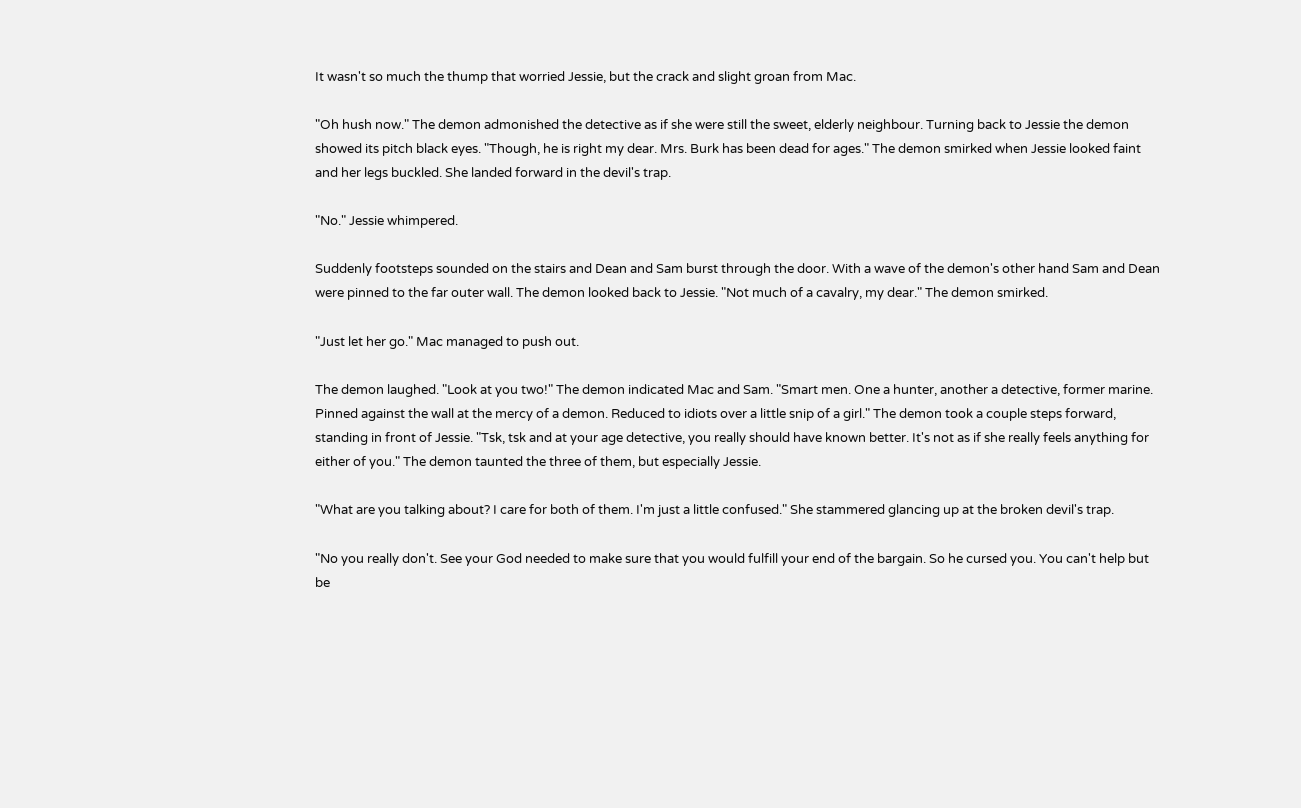It wasn't so much the thump that worried Jessie, but the crack and slight groan from Mac.

"Oh hush now." The demon admonished the detective as if she were still the sweet, elderly neighbour. Turning back to Jessie the demon showed its pitch black eyes. "Though, he is right my dear. Mrs. Burk has been dead for ages." The demon smirked when Jessie looked faint and her legs buckled. She landed forward in the devil's trap.

"No." Jessie whimpered.

Suddenly footsteps sounded on the stairs and Dean and Sam burst through the door. With a wave of the demon's other hand Sam and Dean were pinned to the far outer wall. The demon looked back to Jessie. "Not much of a cavalry, my dear." The demon smirked.

"Just let her go." Mac managed to push out.

The demon laughed. "Look at you two!" The demon indicated Mac and Sam. "Smart men. One a hunter, another a detective, former marine. Pinned against the wall at the mercy of a demon. Reduced to idiots over a little snip of a girl." The demon took a couple steps forward, standing in front of Jessie. "Tsk, tsk and at your age detective, you really should have known better. It's not as if she really feels anything for either of you." The demon taunted the three of them, but especially Jessie.

"What are you talking about? I care for both of them. I'm just a little confused." She stammered glancing up at the broken devil's trap.

"No you really don't. See your God needed to make sure that you would fulfill your end of the bargain. So he cursed you. You can't help but be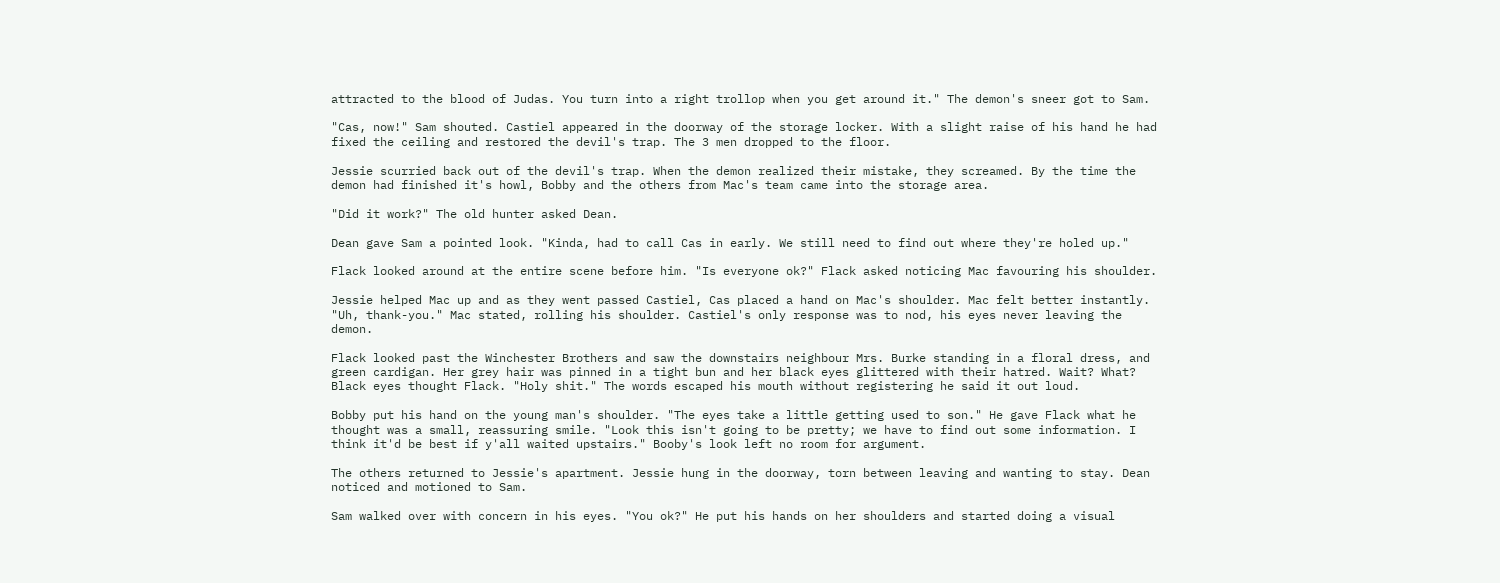attracted to the blood of Judas. You turn into a right trollop when you get around it." The demon's sneer got to Sam.

"Cas, now!" Sam shouted. Castiel appeared in the doorway of the storage locker. With a slight raise of his hand he had fixed the ceiling and restored the devil's trap. The 3 men dropped to the floor.

Jessie scurried back out of the devil's trap. When the demon realized their mistake, they screamed. By the time the demon had finished it's howl, Bobby and the others from Mac's team came into the storage area.

"Did it work?" The old hunter asked Dean.

Dean gave Sam a pointed look. "Kinda, had to call Cas in early. We still need to find out where they're holed up."

Flack looked around at the entire scene before him. "Is everyone ok?" Flack asked noticing Mac favouring his shoulder.

Jessie helped Mac up and as they went passed Castiel, Cas placed a hand on Mac's shoulder. Mac felt better instantly. "Uh, thank-you." Mac stated, rolling his shoulder. Castiel's only response was to nod, his eyes never leaving the demon.

Flack looked past the Winchester Brothers and saw the downstairs neighbour Mrs. Burke standing in a floral dress, and green cardigan. Her grey hair was pinned in a tight bun and her black eyes glittered with their hatred. Wait? What? Black eyes thought Flack. "Holy shit." The words escaped his mouth without registering he said it out loud.

Bobby put his hand on the young man's shoulder. "The eyes take a little getting used to son." He gave Flack what he thought was a small, reassuring smile. "Look this isn't going to be pretty; we have to find out some information. I think it'd be best if y'all waited upstairs." Booby's look left no room for argument.

The others returned to Jessie's apartment. Jessie hung in the doorway, torn between leaving and wanting to stay. Dean noticed and motioned to Sam.

Sam walked over with concern in his eyes. "You ok?" He put his hands on her shoulders and started doing a visual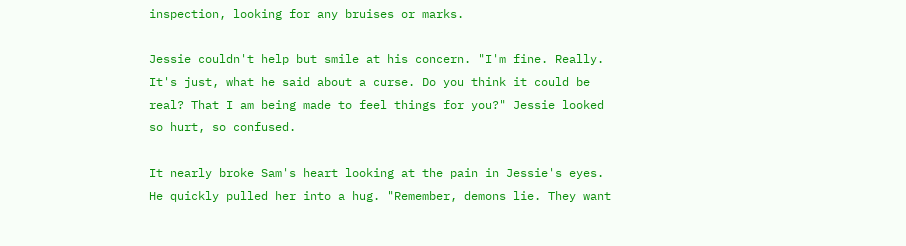inspection, looking for any bruises or marks.

Jessie couldn't help but smile at his concern. "I'm fine. Really. It's just, what he said about a curse. Do you think it could be real? That I am being made to feel things for you?" Jessie looked so hurt, so confused.

It nearly broke Sam's heart looking at the pain in Jessie's eyes. He quickly pulled her into a hug. "Remember, demons lie. They want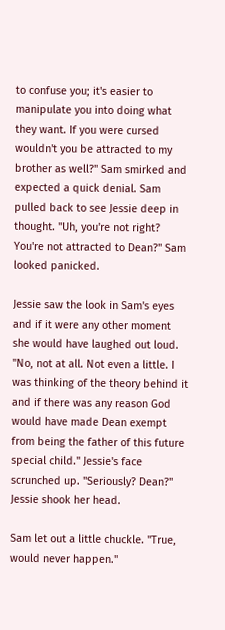to confuse you; it's easier to manipulate you into doing what they want. If you were cursed wouldn't you be attracted to my brother as well?" Sam smirked and expected a quick denial. Sam pulled back to see Jessie deep in thought. "Uh, you're not right? You're not attracted to Dean?" Sam looked panicked.

Jessie saw the look in Sam's eyes and if it were any other moment she would have laughed out loud. "No, not at all. Not even a little. I was thinking of the theory behind it and if there was any reason God would have made Dean exempt from being the father of this future special child." Jessie's face scrunched up. "Seriously? Dean?" Jessie shook her head.

Sam let out a little chuckle. "True, would never happen."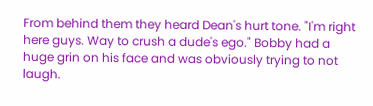From behind them they heard Dean's hurt tone. "I'm right here guys. Way to crush a dude's ego." Bobby had a huge grin on his face and was obviously trying to not laugh.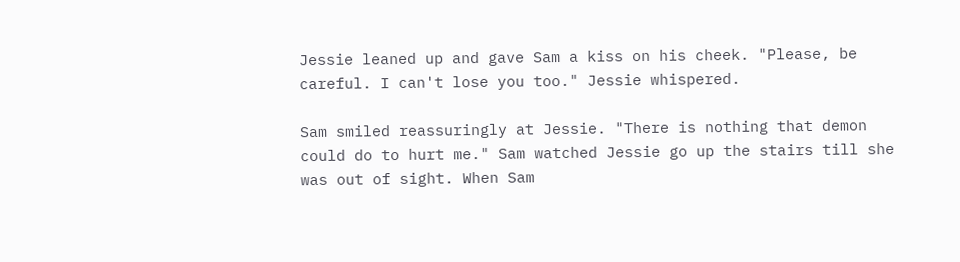Jessie leaned up and gave Sam a kiss on his cheek. "Please, be careful. I can't lose you too." Jessie whispered.

Sam smiled reassuringly at Jessie. "There is nothing that demon could do to hurt me." Sam watched Jessie go up the stairs till she was out of sight. When Sam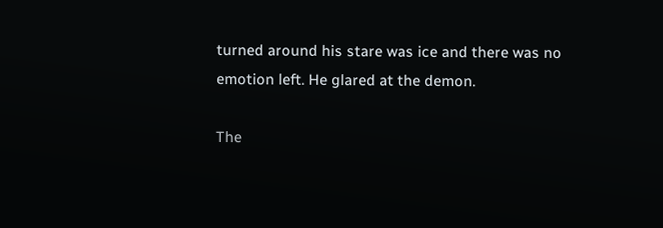turned around his stare was ice and there was no emotion left. He glared at the demon.

The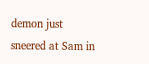demon just sneered at Sam in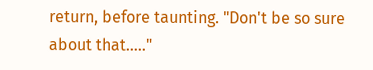return, before taunting. "Don't be so sure about that….."